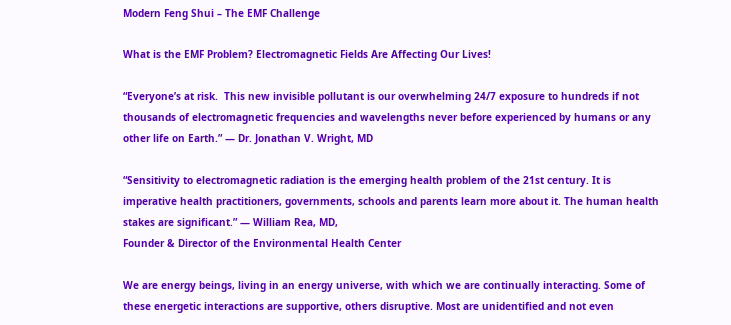Modern Feng Shui – The EMF Challenge

What is the EMF Problem? Electromagnetic Fields Are Affecting Our Lives!

“Everyone’s at risk.  This new invisible pollutant is our overwhelming 24/7 exposure to hundreds if not thousands of electromagnetic frequencies and wavelengths never before experienced by humans or any other life on Earth.” — Dr. Jonathan V. Wright, MD

“Sensitivity to electromagnetic radiation is the emerging health problem of the 21st century. It is imperative health practitioners, governments, schools and parents learn more about it. The human health stakes are significant.” — William Rea, MD,
Founder & Director of the Environmental Health Center

We are energy beings, living in an energy universe, with which we are continually interacting. Some of these energetic interactions are supportive, others disruptive. Most are unidentified and not even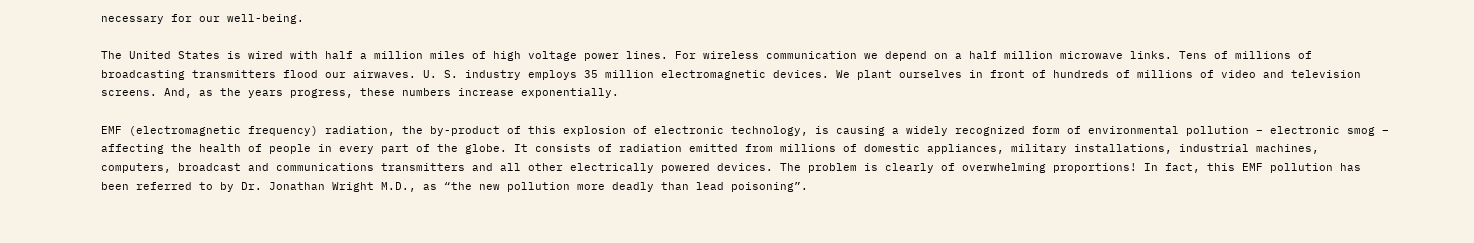necessary for our well-being.

The United States is wired with half a million miles of high voltage power lines. For wireless communication we depend on a half million microwave links. Tens of millions of broadcasting transmitters flood our airwaves. U. S. industry employs 35 million electromagnetic devices. We plant ourselves in front of hundreds of millions of video and television screens. And, as the years progress, these numbers increase exponentially.

EMF (electromagnetic frequency) radiation, the by-product of this explosion of electronic technology, is causing a widely recognized form of environmental pollution – electronic smog – affecting the health of people in every part of the globe. It consists of radiation emitted from millions of domestic appliances, military installations, industrial machines, computers, broadcast and communications transmitters and all other electrically powered devices. The problem is clearly of overwhelming proportions! In fact, this EMF pollution has been referred to by Dr. Jonathan Wright M.D., as “the new pollution more deadly than lead poisoning”.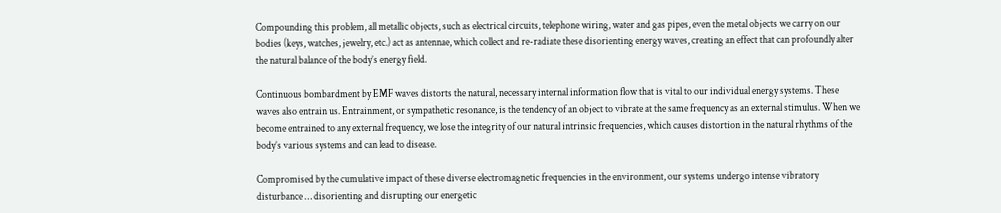Compounding this problem, all metallic objects, such as electrical circuits, telephone wiring, water and gas pipes, even the metal objects we carry on our bodies (keys, watches, jewelry, etc.) act as antennae, which collect and re-radiate these disorienting energy waves, creating an effect that can profoundly alter the natural balance of the body’s energy field.

Continuous bombardment by EMF waves distorts the natural, necessary internal information flow that is vital to our individual energy systems. These waves also entrain us. Entrainment, or sympathetic resonance, is the tendency of an object to vibrate at the same frequency as an external stimulus. When we become entrained to any external frequency, we lose the integrity of our natural intrinsic frequencies, which causes distortion in the natural rhythms of the body’s various systems and can lead to disease.

Compromised by the cumulative impact of these diverse electromagnetic frequencies in the environment, our systems undergo intense vibratory disturbance … disorienting and disrupting our energetic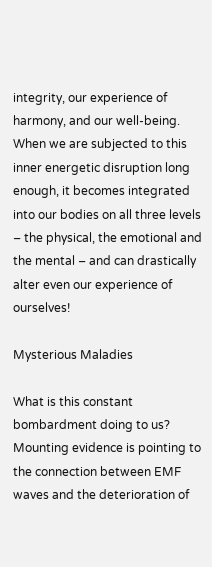integrity, our experience of harmony, and our well-being. When we are subjected to this inner energetic disruption long enough, it becomes integrated into our bodies on all three levels – the physical, the emotional and the mental – and can drastically alter even our experience of ourselves!

Mysterious Maladies

What is this constant bombardment doing to us? Mounting evidence is pointing to the connection between EMF waves and the deterioration of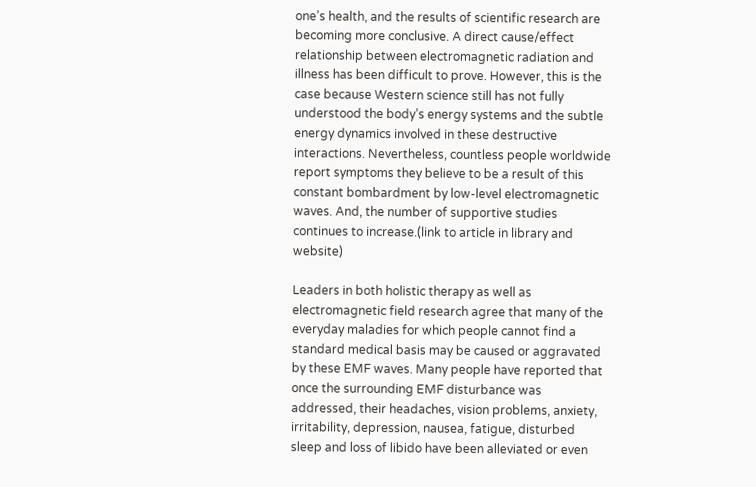one’s health, and the results of scientific research are becoming more conclusive. A direct cause/effect relationship between electromagnetic radiation and illness has been difficult to prove. However, this is the case because Western science still has not fully understood the body’s energy systems and the subtle energy dynamics involved in these destructive interactions. Nevertheless, countless people worldwide report symptoms they believe to be a result of this constant bombardment by low-level electromagnetic waves. And, the number of supportive studies continues to increase.(link to article in library and website)

Leaders in both holistic therapy as well as electromagnetic field research agree that many of the everyday maladies for which people cannot find a standard medical basis may be caused or aggravated by these EMF waves. Many people have reported that once the surrounding EMF disturbance was addressed, their headaches, vision problems, anxiety, irritability, depression, nausea, fatigue, disturbed sleep and loss of libido have been alleviated or even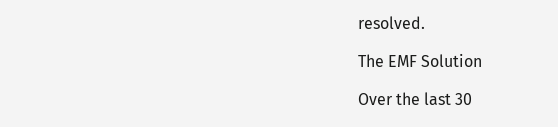resolved.

The EMF Solution

Over the last 30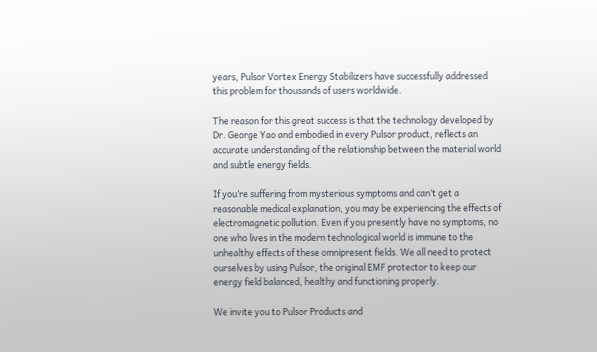years, Pulsor Vortex Energy Stabilizers have successfully addressed this problem for thousands of users worldwide.

The reason for this great success is that the technology developed by Dr. George Yao and embodied in every Pulsor product, reflects an accurate understanding of the relationship between the material world and subtle energy fields.

If you’re suffering from mysterious symptoms and can’t get a reasonable medical explanation, you may be experiencing the effects of electromagnetic pollution. Even if you presently have no symptoms, no one who lives in the modern technological world is immune to the unhealthy effects of these omnipresent fields. We all need to protect ourselves by using Pulsor, the original EMF protector to keep our energy field balanced, healthy and functioning properly.

We invite you to Pulsor Products and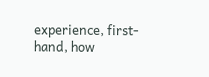experience, first-hand, how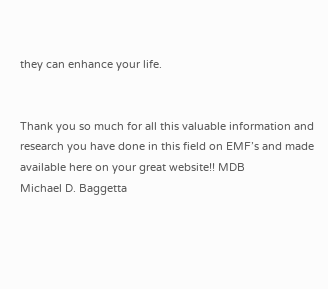they can enhance your life.


Thank you so much for all this valuable information and research you have done in this field on EMF’s and made available here on your great website!! MDB
Michael D. Baggetta